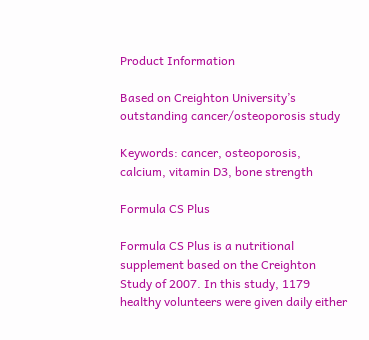Product Information

Based on Creighton University’s outstanding cancer/osteoporosis study

Keywords: cancer, osteoporosis, calcium, vitamin D3, bone strength

Formula CS Plus

Formula CS Plus is a nutritional supplement based on the Creighton Study of 2007. In this study, 1179 healthy volunteers were given daily either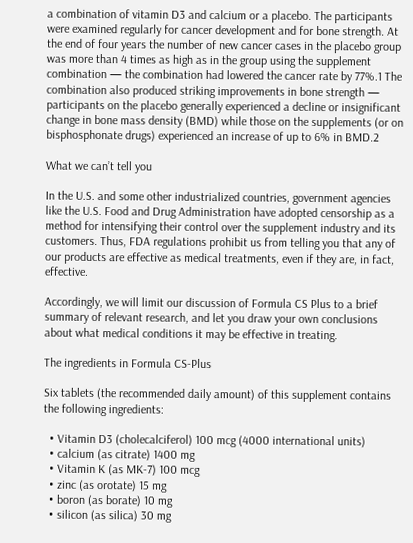a combination of vitamin D3 and calcium or a placebo. The participants were examined regularly for cancer development and for bone strength. At the end of four years the number of new cancer cases in the placebo group was more than 4 times as high as in the group using the supplement combination — the combination had lowered the cancer rate by 77%.1 The combination also produced striking improvements in bone strength — participants on the placebo generally experienced a decline or insignificant change in bone mass density (BMD) while those on the supplements (or on bisphosphonate drugs) experienced an increase of up to 6% in BMD.2

What we can’t tell you

In the U.S. and some other industrialized countries, government agencies like the U.S. Food and Drug Administration have adopted censorship as a method for intensifying their control over the supplement industry and its customers. Thus, FDA regulations prohibit us from telling you that any of our products are effective as medical treatments, even if they are, in fact, effective.

Accordingly, we will limit our discussion of Formula CS Plus to a brief summary of relevant research, and let you draw your own conclusions about what medical conditions it may be effective in treating.

The ingredients in Formula CS-Plus

Six tablets (the recommended daily amount) of this supplement contains the following ingredients:

  • Vitamin D3 (cholecalciferol) 100 mcg (4000 international units)
  • calcium (as citrate) 1400 mg
  • Vitamin K (as MK-7) 100 mcg
  • zinc (as orotate) 15 mg
  • boron (as borate) 10 mg
  • silicon (as silica) 30 mg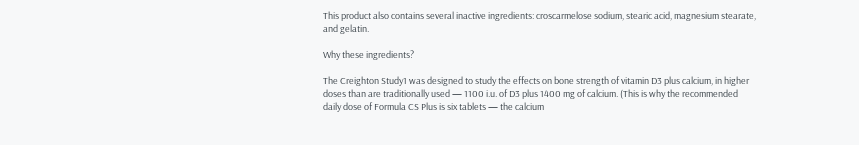This product also contains several inactive ingredients: croscarmelose sodium, stearic acid, magnesium stearate, and gelatin.

Why these ingredients?

The Creighton Study1 was designed to study the effects on bone strength of vitamin D3 plus calcium, in higher doses than are traditionally used — 1100 i.u. of D3 plus 1400 mg of calcium. (This is why the recommended daily dose of Formula CS Plus is six tablets — the calcium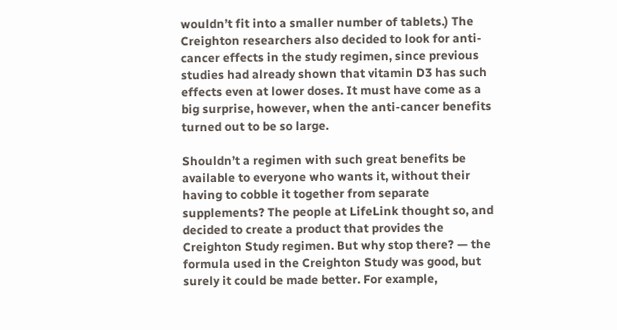wouldn’t fit into a smaller number of tablets.) The Creighton researchers also decided to look for anti-cancer effects in the study regimen, since previous studies had already shown that vitamin D3 has such effects even at lower doses. It must have come as a big surprise, however, when the anti-cancer benefits turned out to be so large.

Shouldn’t a regimen with such great benefits be available to everyone who wants it, without their having to cobble it together from separate supplements? The people at LifeLink thought so, and decided to create a product that provides the Creighton Study regimen. But why stop there? — the formula used in the Creighton Study was good, but surely it could be made better. For example,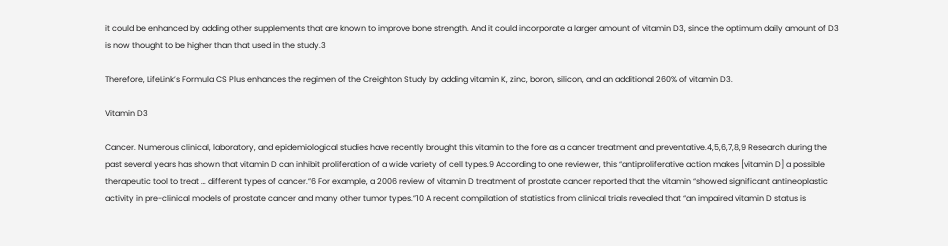it could be enhanced by adding other supplements that are known to improve bone strength. And it could incorporate a larger amount of vitamin D3, since the optimum daily amount of D3 is now thought to be higher than that used in the study.3

Therefore, LifeLink’s Formula CS Plus enhances the regimen of the Creighton Study by adding vitamin K, zinc, boron, silicon, and an additional 260% of vitamin D3.

Vitamin D3

Cancer. Numerous clinical, laboratory, and epidemiological studies have recently brought this vitamin to the fore as a cancer treatment and preventative.4,5,6,7,8,9 Research during the past several years has shown that vitamin D can inhibit proliferation of a wide variety of cell types.9 According to one reviewer, this “antiproliferative action makes [vitamin D] a possible therapeutic tool to treat … different types of cancer.”6 For example, a 2006 review of vitamin D treatment of prostate cancer reported that the vitamin “showed significant antineoplastic activity in pre-clinical models of prostate cancer and many other tumor types.”10 A recent compilation of statistics from clinical trials revealed that “an impaired vitamin D status is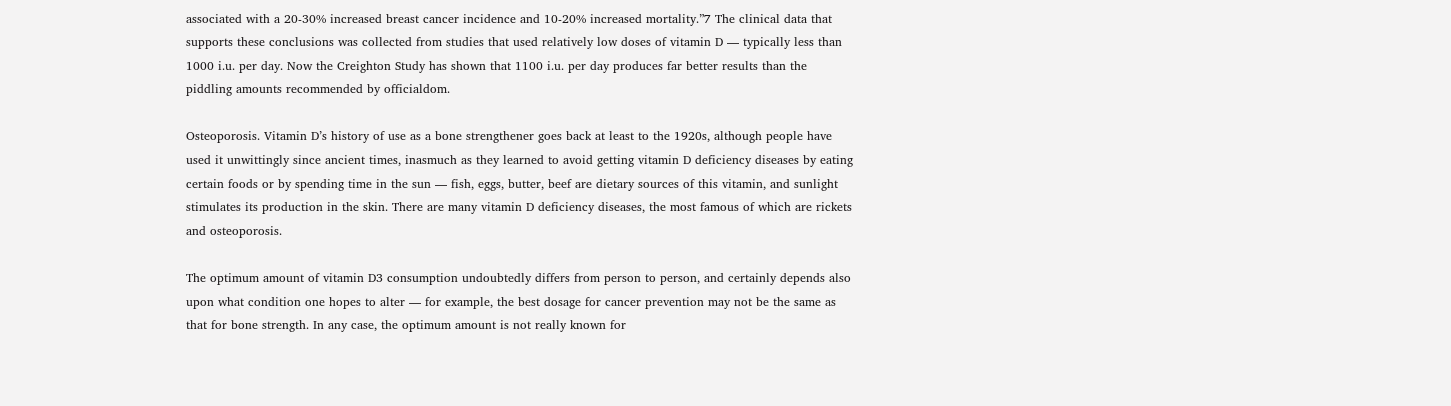associated with a 20-30% increased breast cancer incidence and 10-20% increased mortality.”7 The clinical data that supports these conclusions was collected from studies that used relatively low doses of vitamin D — typically less than 1000 i.u. per day. Now the Creighton Study has shown that 1100 i.u. per day produces far better results than the piddling amounts recommended by officialdom.

Osteoporosis. Vitamin D’s history of use as a bone strengthener goes back at least to the 1920s, although people have used it unwittingly since ancient times, inasmuch as they learned to avoid getting vitamin D deficiency diseases by eating certain foods or by spending time in the sun — fish, eggs, butter, beef are dietary sources of this vitamin, and sunlight stimulates its production in the skin. There are many vitamin D deficiency diseases, the most famous of which are rickets and osteoporosis.

The optimum amount of vitamin D3 consumption undoubtedly differs from person to person, and certainly depends also upon what condition one hopes to alter — for example, the best dosage for cancer prevention may not be the same as that for bone strength. In any case, the optimum amount is not really known for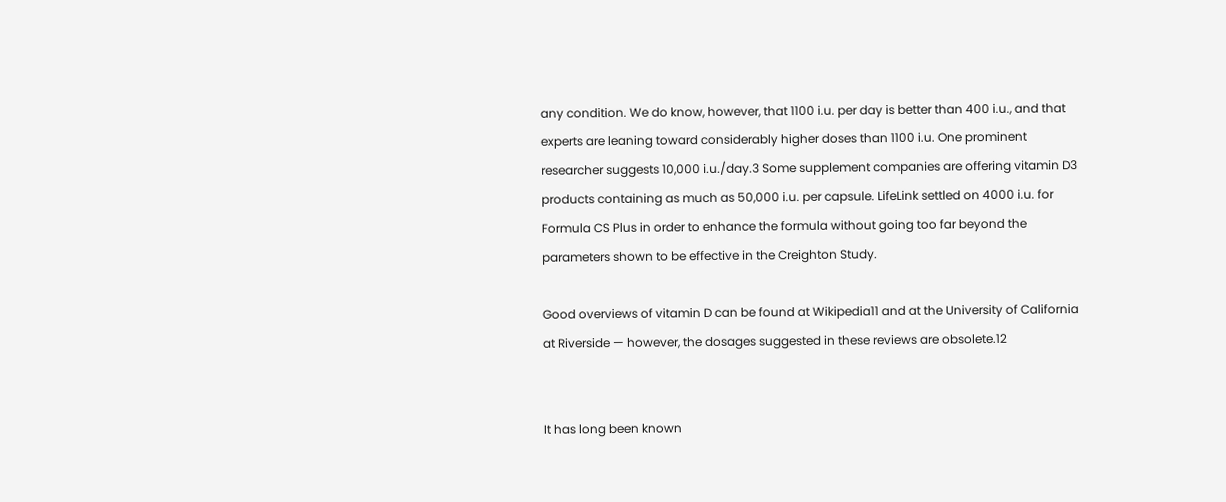any condition. We do know, however, that 1100 i.u. per day is better than 400 i.u., and that experts are leaning toward considerably higher doses than 1100 i.u. One prominent researcher suggests 10,000 i.u./day.3 Some supplement companies are offering vitamin D3 products containing as much as 50,000 i.u. per capsule. LifeLink settled on 4000 i.u. for Formula CS Plus in order to enhance the formula without going too far beyond the parameters shown to be effective in the Creighton Study.

Good overviews of vitamin D can be found at Wikipedia11 and at the University of California at Riverside — however, the dosages suggested in these reviews are obsolete.12


It has long been known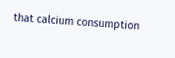that calcium consumption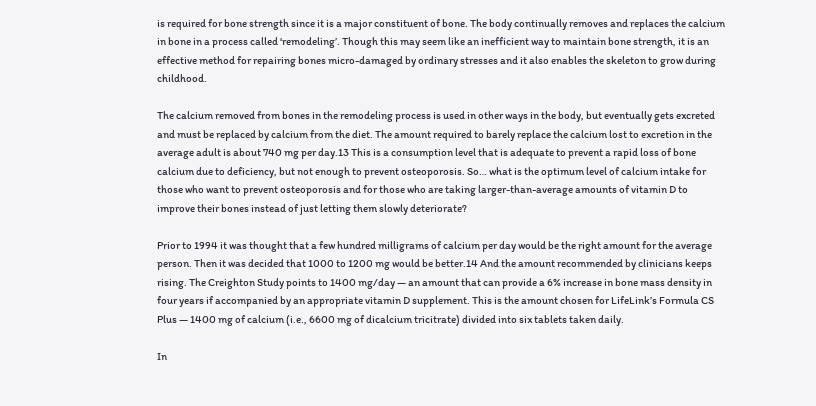is required for bone strength since it is a major constituent of bone. The body continually removes and replaces the calcium in bone in a process called ‘remodeling’. Though this may seem like an inefficient way to maintain bone strength, it is an effective method for repairing bones micro-damaged by ordinary stresses and it also enables the skeleton to grow during childhood.

The calcium removed from bones in the remodeling process is used in other ways in the body, but eventually gets excreted and must be replaced by calcium from the diet. The amount required to barely replace the calcium lost to excretion in the average adult is about 740 mg per day.13 This is a consumption level that is adequate to prevent a rapid loss of bone calcium due to deficiency, but not enough to prevent osteoporosis. So… what is the optimum level of calcium intake for those who want to prevent osteoporosis and for those who are taking larger-than-average amounts of vitamin D to improve their bones instead of just letting them slowly deteriorate?

Prior to 1994 it was thought that a few hundred milligrams of calcium per day would be the right amount for the average person. Then it was decided that 1000 to 1200 mg would be better.14 And the amount recommended by clinicians keeps rising. The Creighton Study points to 1400 mg/day — an amount that can provide a 6% increase in bone mass density in four years if accompanied by an appropriate vitamin D supplement. This is the amount chosen for LifeLink’s Formula CS Plus — 1400 mg of calcium (i.e., 6600 mg of dicalcium tricitrate) divided into six tablets taken daily.

In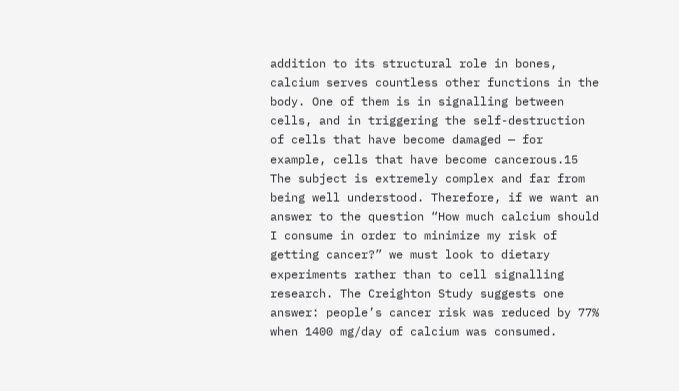addition to its structural role in bones, calcium serves countless other functions in the body. One of them is in signalling between cells, and in triggering the self-destruction of cells that have become damaged — for example, cells that have become cancerous.15 The subject is extremely complex and far from being well understood. Therefore, if we want an answer to the question “How much calcium should I consume in order to minimize my risk of getting cancer?” we must look to dietary experiments rather than to cell signalling research. The Creighton Study suggests one answer: people’s cancer risk was reduced by 77% when 1400 mg/day of calcium was consumed.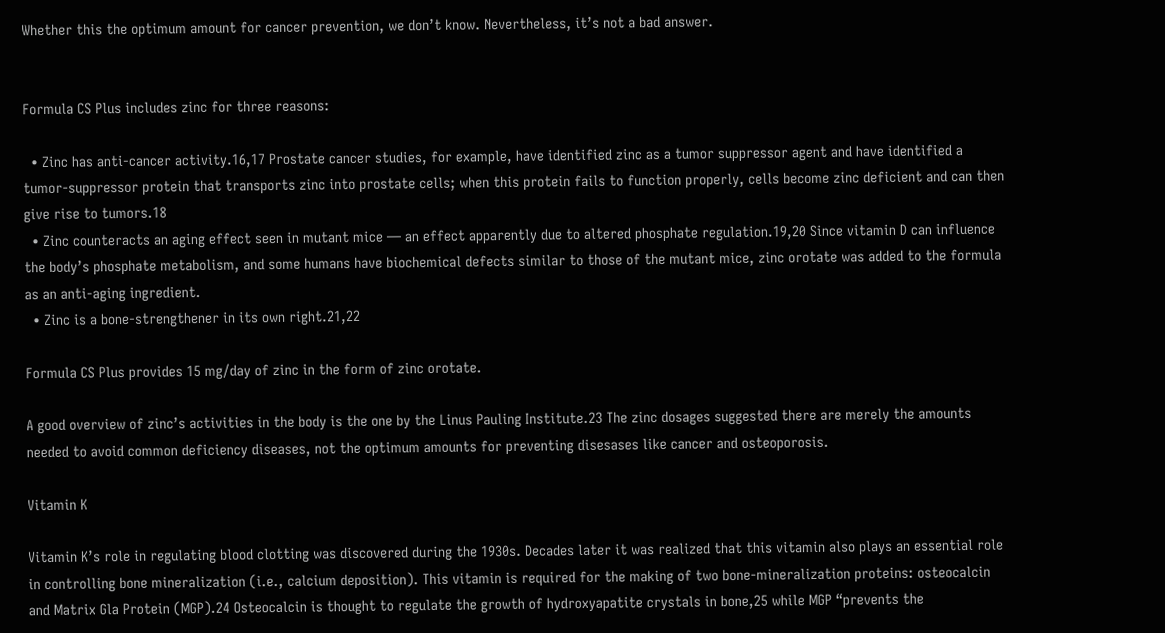Whether this the optimum amount for cancer prevention, we don’t know. Nevertheless, it’s not a bad answer.


Formula CS Plus includes zinc for three reasons:

  • Zinc has anti-cancer activity.16,17 Prostate cancer studies, for example, have identified zinc as a tumor suppressor agent and have identified a tumor-suppressor protein that transports zinc into prostate cells; when this protein fails to function properly, cells become zinc deficient and can then give rise to tumors.18
  • Zinc counteracts an aging effect seen in mutant mice — an effect apparently due to altered phosphate regulation.19,20 Since vitamin D can influence the body’s phosphate metabolism, and some humans have biochemical defects similar to those of the mutant mice, zinc orotate was added to the formula as an anti-aging ingredient.
  • Zinc is a bone-strengthener in its own right.21,22

Formula CS Plus provides 15 mg/day of zinc in the form of zinc orotate.

A good overview of zinc’s activities in the body is the one by the Linus Pauling Institute.23 The zinc dosages suggested there are merely the amounts needed to avoid common deficiency diseases, not the optimum amounts for preventing disesases like cancer and osteoporosis.

Vitamin K

Vitamin K’s role in regulating blood clotting was discovered during the 1930s. Decades later it was realized that this vitamin also plays an essential role in controlling bone mineralization (i.e., calcium deposition). This vitamin is required for the making of two bone-mineralization proteins: osteocalcin and Matrix Gla Protein (MGP).24 Osteocalcin is thought to regulate the growth of hydroxyapatite crystals in bone,25 while MGP “prevents the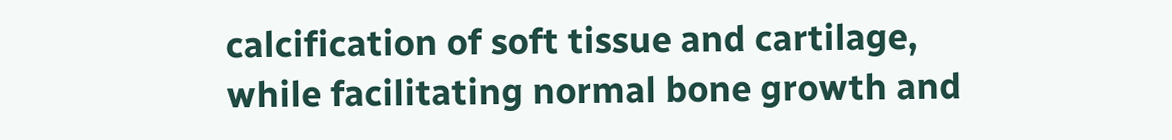calcification of soft tissue and cartilage, while facilitating normal bone growth and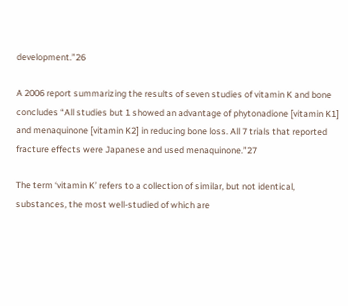development.”26

A 2006 report summarizing the results of seven studies of vitamin K and bone concludes “All studies but 1 showed an advantage of phytonadione [vitamin K1] and menaquinone [vitamin K2] in reducing bone loss. All 7 trials that reported fracture effects were Japanese and used menaquinone.”27

The term ‘vitamin K’ refers to a collection of similar, but not identical, substances, the most well-studied of which are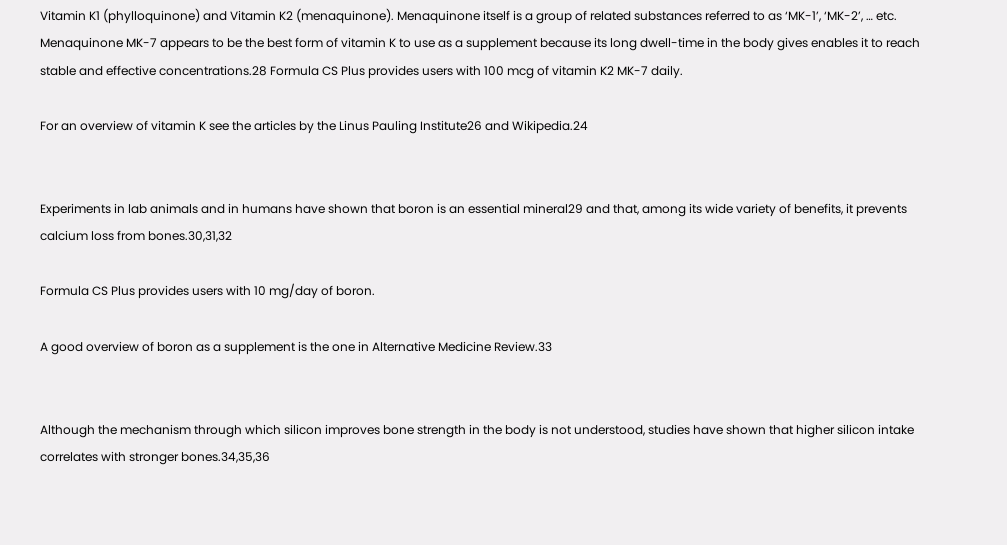Vitamin K1 (phylloquinone) and Vitamin K2 (menaquinone). Menaquinone itself is a group of related substances referred to as ‘MK-1’, ‘MK-2’, … etc. Menaquinone MK-7 appears to be the best form of vitamin K to use as a supplement because its long dwell-time in the body gives enables it to reach stable and effective concentrations.28 Formula CS Plus provides users with 100 mcg of vitamin K2 MK-7 daily.

For an overview of vitamin K see the articles by the Linus Pauling Institute26 and Wikipedia.24


Experiments in lab animals and in humans have shown that boron is an essential mineral29 and that, among its wide variety of benefits, it prevents calcium loss from bones.30,31,32

Formula CS Plus provides users with 10 mg/day of boron.

A good overview of boron as a supplement is the one in Alternative Medicine Review.33


Although the mechanism through which silicon improves bone strength in the body is not understood, studies have shown that higher silicon intake correlates with stronger bones.34,35,36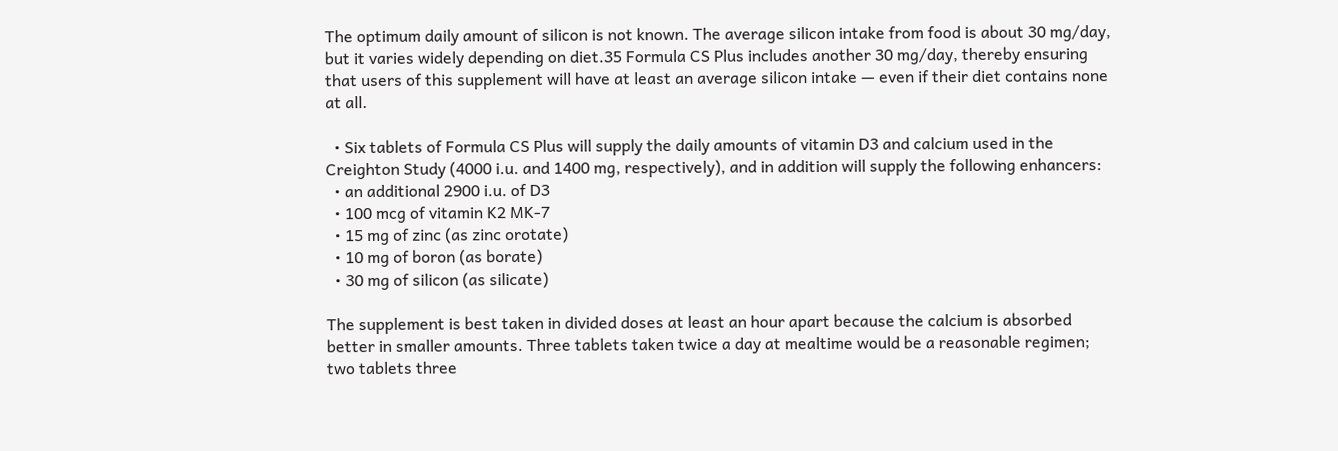The optimum daily amount of silicon is not known. The average silicon intake from food is about 30 mg/day, but it varies widely depending on diet.35 Formula CS Plus includes another 30 mg/day, thereby ensuring that users of this supplement will have at least an average silicon intake — even if their diet contains none at all.

  • Six tablets of Formula CS Plus will supply the daily amounts of vitamin D3 and calcium used in the Creighton Study (4000 i.u. and 1400 mg, respectively), and in addition will supply the following enhancers:
  • an additional 2900 i.u. of D3
  • 100 mcg of vitamin K2 MK-7
  • 15 mg of zinc (as zinc orotate)
  • 10 mg of boron (as borate)
  • 30 mg of silicon (as silicate)

The supplement is best taken in divided doses at least an hour apart because the calcium is absorbed better in smaller amounts. Three tablets taken twice a day at mealtime would be a reasonable regimen; two tablets three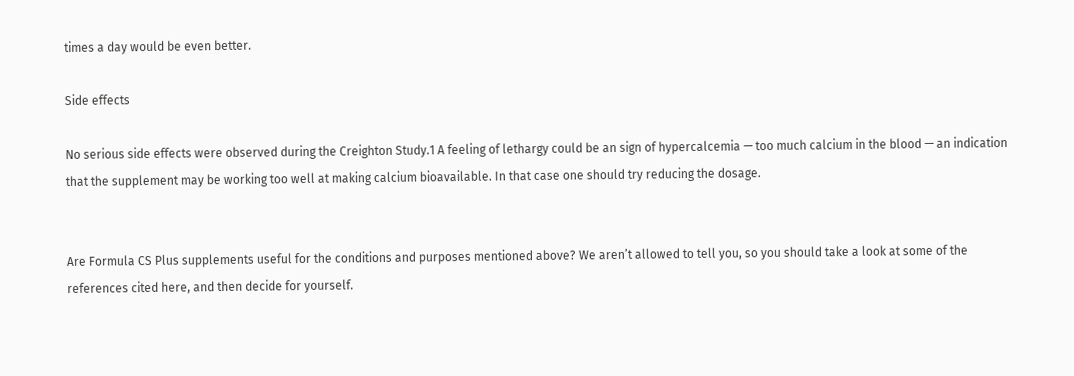times a day would be even better.

Side effects

No serious side effects were observed during the Creighton Study.1 A feeling of lethargy could be an sign of hypercalcemia — too much calcium in the blood — an indication that the supplement may be working too well at making calcium bioavailable. In that case one should try reducing the dosage.


Are Formula CS Plus supplements useful for the conditions and purposes mentioned above? We aren’t allowed to tell you, so you should take a look at some of the references cited here, and then decide for yourself.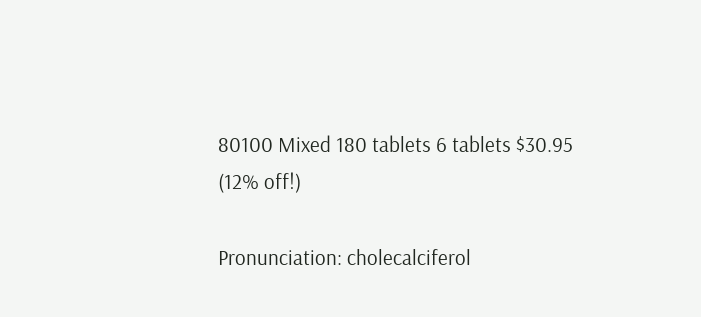80100 Mixed 180 tablets 6 tablets $30.95
(12% off!)

Pronunciation: cholecalciferol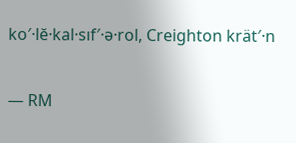ko′·lĕ·kal·sıf′·ə·rol, Creighton krät′·n

— RM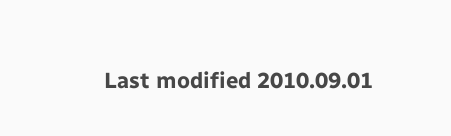Last modified 2010.09.01